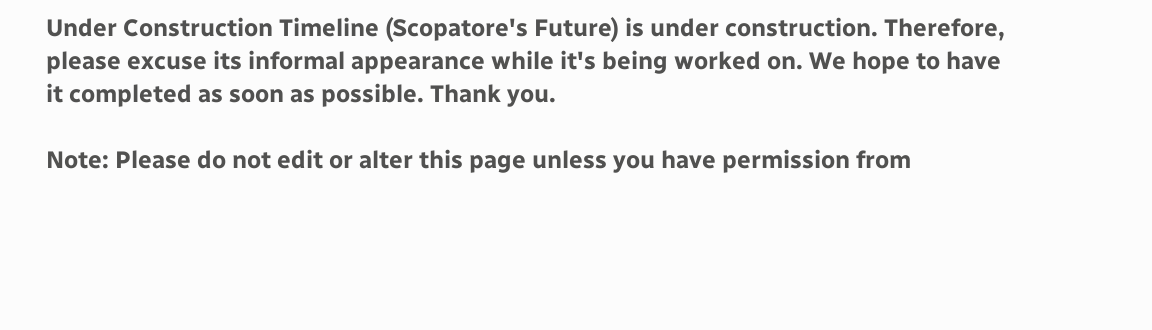Under Construction Timeline (Scopatore's Future) is under construction. Therefore, please excuse its informal appearance while it's being worked on. We hope to have it completed as soon as possible. Thank you.

Note: Please do not edit or alter this page unless you have permission from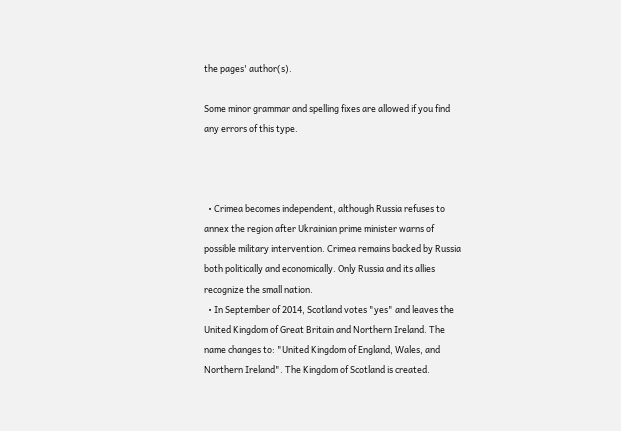the pages' author(s).

Some minor grammar and spelling fixes are allowed if you find any errors of this type.



  • Crimea becomes independent, although Russia refuses to annex the region after Ukrainian prime minister warns of possible military intervention. Crimea remains backed by Russia both politically and economically. Only Russia and its allies recognize the small nation.
  • In September of 2014, Scotland votes "yes" and leaves the United Kingdom of Great Britain and Northern Ireland. The name changes to: "United Kingdom of England, Wales, and Northern Ireland". The Kingdom of Scotland is created.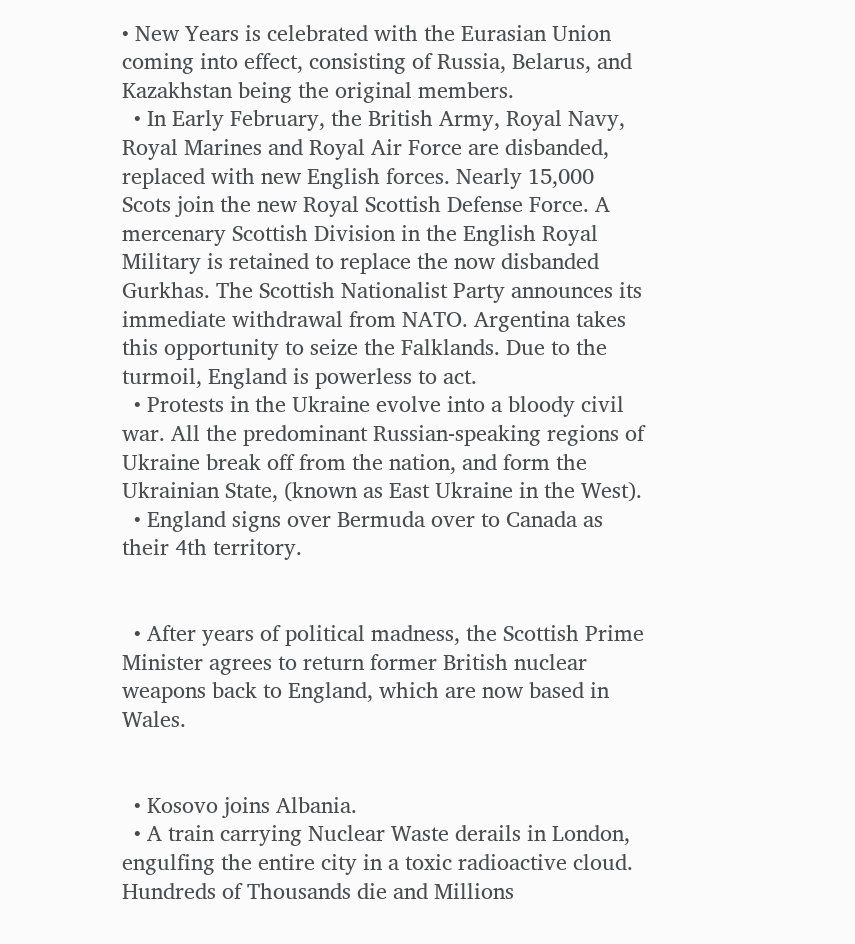• New Years is celebrated with the Eurasian Union coming into effect, consisting of Russia, Belarus, and Kazakhstan being the original members.
  • In Early February, the British Army, Royal Navy, Royal Marines and Royal Air Force are disbanded, replaced with new English forces. Nearly 15,000 Scots join the new Royal Scottish Defense Force. A mercenary Scottish Division in the English Royal Military is retained to replace the now disbanded Gurkhas. The Scottish Nationalist Party announces its immediate withdrawal from NATO. Argentina takes this opportunity to seize the Falklands. Due to the turmoil, England is powerless to act.
  • Protests in the Ukraine evolve into a bloody civil war. All the predominant Russian-speaking regions of Ukraine break off from the nation, and form the Ukrainian State, (known as East Ukraine in the West).
  • England signs over Bermuda over to Canada as their 4th territory.


  • After years of political madness, the Scottish Prime Minister agrees to return former British nuclear weapons back to England, which are now based in Wales.


  • Kosovo joins Albania.
  • A train carrying Nuclear Waste derails in London, engulfing the entire city in a toxic radioactive cloud. Hundreds of Thousands die and Millions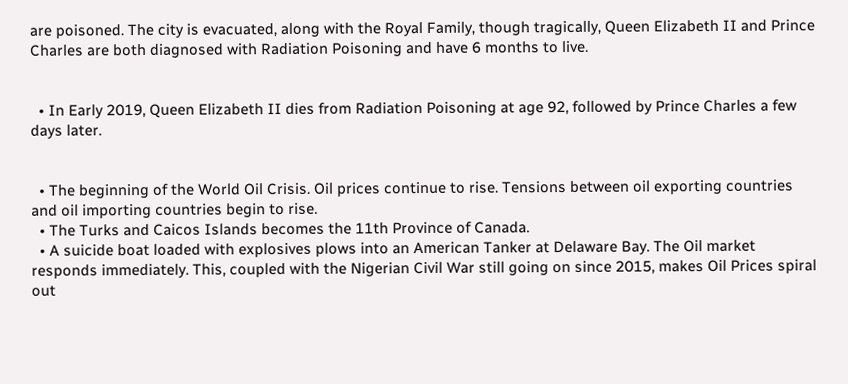are poisoned. The city is evacuated, along with the Royal Family, though tragically, Queen Elizabeth II and Prince Charles are both diagnosed with Radiation Poisoning and have 6 months to live.


  • In Early 2019, Queen Elizabeth II dies from Radiation Poisoning at age 92, followed by Prince Charles a few days later.


  • The beginning of the World Oil Crisis. Oil prices continue to rise. Tensions between oil exporting countries and oil importing countries begin to rise.
  • The Turks and Caicos Islands becomes the 11th Province of Canada.
  • A suicide boat loaded with explosives plows into an American Tanker at Delaware Bay. The Oil market responds immediately. This, coupled with the Nigerian Civil War still going on since 2015, makes Oil Prices spiral out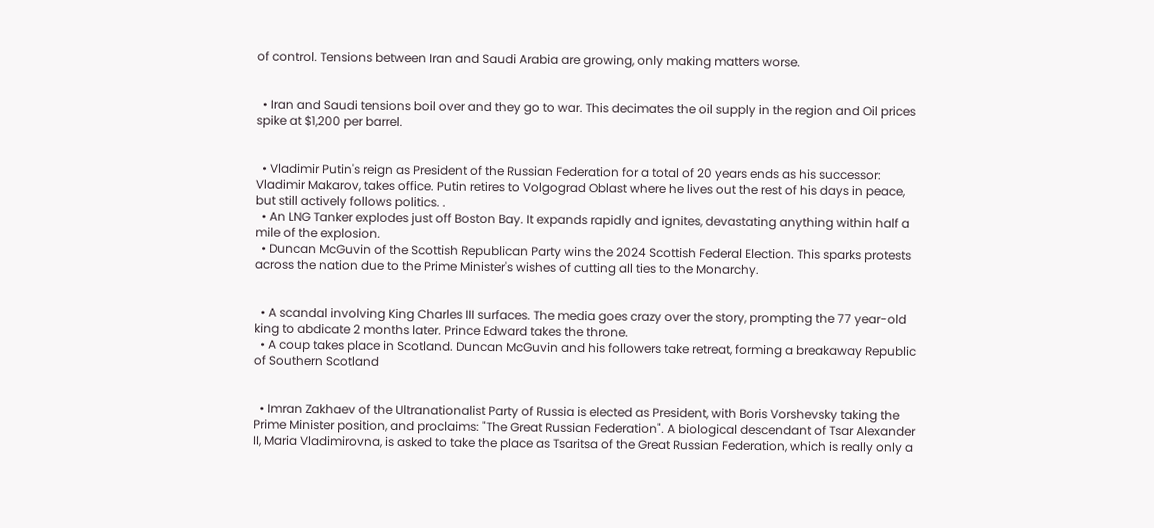of control. Tensions between Iran and Saudi Arabia are growing, only making matters worse.


  • Iran and Saudi tensions boil over and they go to war. This decimates the oil supply in the region and Oil prices spike at $1,200 per barrel.


  • Vladimir Putin's reign as President of the Russian Federation for a total of 20 years ends as his successor: Vladimir Makarov, takes office. Putin retires to Volgograd Oblast where he lives out the rest of his days in peace, but still actively follows politics. .
  • An LNG Tanker explodes just off Boston Bay. It expands rapidly and ignites, devastating anything within half a mile of the explosion.
  • Duncan McGuvin of the Scottish Republican Party wins the 2024 Scottish Federal Election. This sparks protests across the nation due to the Prime Minister's wishes of cutting all ties to the Monarchy.


  • A scandal involving King Charles III surfaces. The media goes crazy over the story, prompting the 77 year-old king to abdicate 2 months later. Prince Edward takes the throne.
  • A coup takes place in Scotland. Duncan McGuvin and his followers take retreat, forming a breakaway Republic of Southern Scotland


  • Imran Zakhaev of the Ultranationalist Party of Russia is elected as President, with Boris Vorshevsky taking the Prime Minister position, and proclaims: "The Great Russian Federation". A biological descendant of Tsar Alexander II, Maria Vladimirovna, is asked to take the place as Tsaritsa of the Great Russian Federation, which is really only a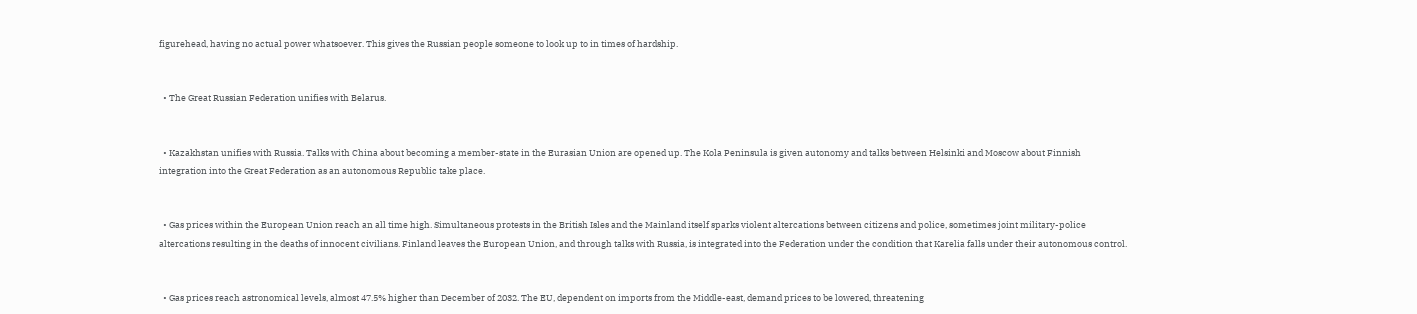figurehead, having no actual power whatsoever. This gives the Russian people someone to look up to in times of hardship.


  • The Great Russian Federation unifies with Belarus.


  • Kazakhstan unifies with Russia. Talks with China about becoming a member-state in the Eurasian Union are opened up. The Kola Peninsula is given autonomy and talks between Helsinki and Moscow about Finnish integration into the Great Federation as an autonomous Republic take place.


  • Gas prices within the European Union reach an all time high. Simultaneous protests in the British Isles and the Mainland itself sparks violent altercations between citizens and police, sometimes joint military-police altercations resulting in the deaths of innocent civilians. Finland leaves the European Union, and through talks with Russia, is integrated into the Federation under the condition that Karelia falls under their autonomous control.


  • Gas prices reach astronomical levels, almost 47.5% higher than December of 2032. The EU, dependent on imports from the Middle-east, demand prices to be lowered, threatening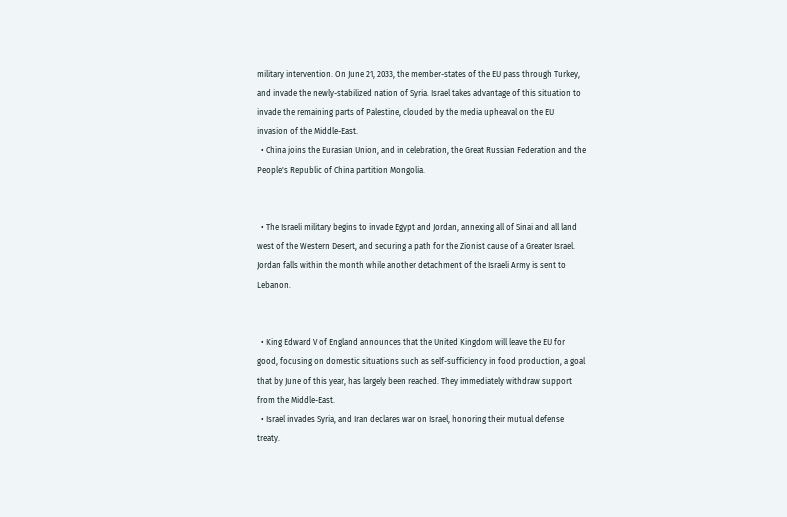military intervention. On June 21, 2033, the member-states of the EU pass through Turkey, and invade the newly-stabilized nation of Syria. Israel takes advantage of this situation to invade the remaining parts of Palestine, clouded by the media upheaval on the EU invasion of the Middle-East.
  • China joins the Eurasian Union, and in celebration, the Great Russian Federation and the People's Republic of China partition Mongolia.


  • The Israeli military begins to invade Egypt and Jordan, annexing all of Sinai and all land west of the Western Desert, and securing a path for the Zionist cause of a Greater Israel. Jordan falls within the month while another detachment of the Israeli Army is sent to Lebanon.


  • King Edward V of England announces that the United Kingdom will leave the EU for good, focusing on domestic situations such as self-sufficiency in food production, a goal that by June of this year, has largely been reached. They immediately withdraw support from the Middle-East.
  • Israel invades Syria, and Iran declares war on Israel, honoring their mutual defense treaty.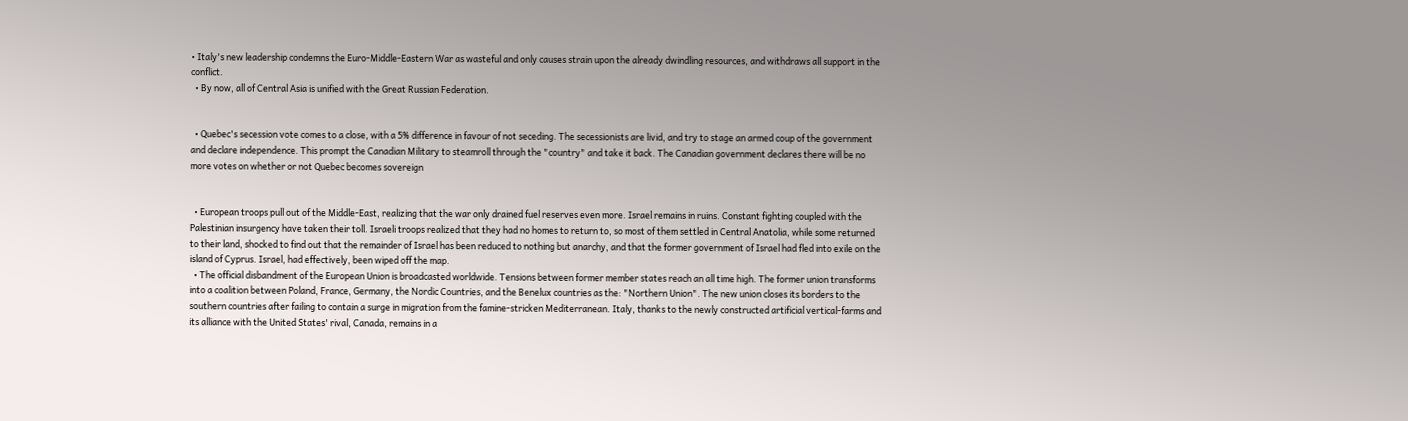• Italy's new leadership condemns the Euro-Middle-Eastern War as wasteful and only causes strain upon the already dwindling resources, and withdraws all support in the conflict.
  • By now, all of Central Asia is unified with the Great Russian Federation.


  • Quebec's secession vote comes to a close, with a 5% difference in favour of not seceding. The secessionists are livid, and try to stage an armed coup of the government and declare independence. This prompt the Canadian Military to steamroll through the "country" and take it back. The Canadian government declares there will be no more votes on whether or not Quebec becomes sovereign


  • European troops pull out of the Middle-East, realizing that the war only drained fuel reserves even more. Israel remains in ruins. Constant fighting coupled with the Palestinian insurgency have taken their toll. Israeli troops realized that they had no homes to return to, so most of them settled in Central Anatolia, while some returned to their land, shocked to find out that the remainder of Israel has been reduced to nothing but anarchy, and that the former government of Israel had fled into exile on the island of Cyprus. Israel, had effectively, been wiped off the map.
  • The official disbandment of the European Union is broadcasted worldwide. Tensions between former member states reach an all time high. The former union transforms into a coalition between Poland, France, Germany, the Nordic Countries, and the Benelux countries as the: "Northern Union". The new union closes its borders to the southern countries after failing to contain a surge in migration from the famine-stricken Mediterranean. Italy, thanks to the newly constructed artificial vertical-farms and its alliance with the United States' rival, Canada, remains in a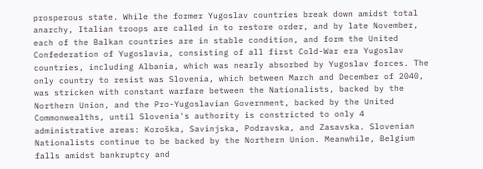prosperous state. While the former Yugoslav countries break down amidst total anarchy, Italian troops are called in to restore order, and by late November, each of the Balkan countries are in stable condition, and form the United Confederation of Yugoslavia, consisting of all first Cold-War era Yugoslav countries, including Albania, which was nearly absorbed by Yugoslav forces. The only country to resist was Slovenia, which between March and December of 2040, was stricken with constant warfare between the Nationalists, backed by the Northern Union, and the Pro-Yugoslavian Government, backed by the United Commonwealths, until Slovenia's authority is constricted to only 4 administrative areas: Koroška, Savinjska, Podravska, and Zasavska. Slovenian Nationalists continue to be backed by the Northern Union. Meanwhile, Belgium falls amidst bankruptcy and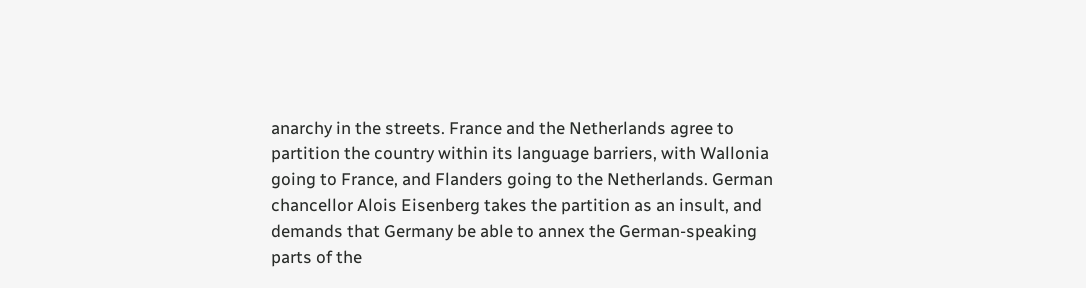anarchy in the streets. France and the Netherlands agree to partition the country within its language barriers, with Wallonia going to France, and Flanders going to the Netherlands. German chancellor Alois Eisenberg takes the partition as an insult, and demands that Germany be able to annex the German-speaking parts of the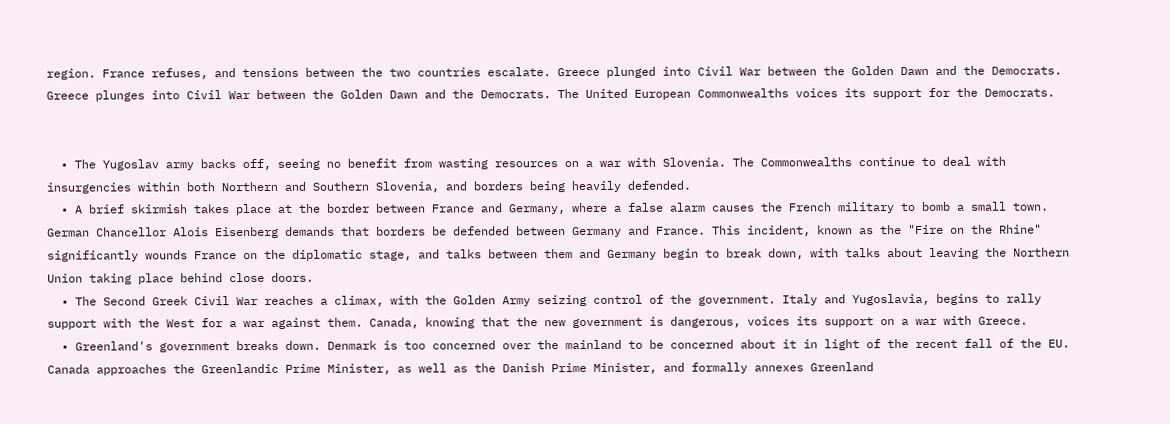region. France refuses, and tensions between the two countries escalate. Greece plunged into Civil War between the Golden Dawn and the Democrats. Greece plunges into Civil War between the Golden Dawn and the Democrats. The United European Commonwealths voices its support for the Democrats.


  • The Yugoslav army backs off, seeing no benefit from wasting resources on a war with Slovenia. The Commonwealths continue to deal with insurgencies within both Northern and Southern Slovenia, and borders being heavily defended.
  • A brief skirmish takes place at the border between France and Germany, where a false alarm causes the French military to bomb a small town. German Chancellor Alois Eisenberg demands that borders be defended between Germany and France. This incident, known as the "Fire on the Rhine" significantly wounds France on the diplomatic stage, and talks between them and Germany begin to break down, with talks about leaving the Northern Union taking place behind close doors.
  • The Second Greek Civil War reaches a climax, with the Golden Army seizing control of the government. Italy and Yugoslavia, begins to rally support with the West for a war against them. Canada, knowing that the new government is dangerous, voices its support on a war with Greece.
  • Greenland's government breaks down. Denmark is too concerned over the mainland to be concerned about it in light of the recent fall of the EU. Canada approaches the Greenlandic Prime Minister, as well as the Danish Prime Minister, and formally annexes Greenland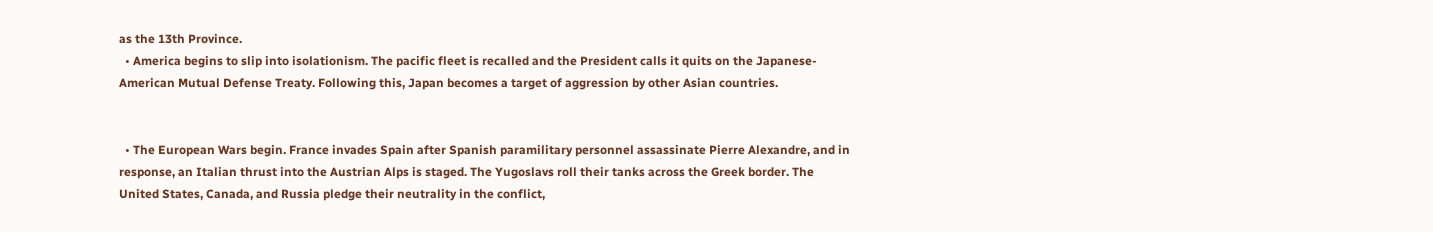as the 13th Province.
  • America begins to slip into isolationism. The pacific fleet is recalled and the President calls it quits on the Japanese-American Mutual Defense Treaty. Following this, Japan becomes a target of aggression by other Asian countries.


  • The European Wars begin. France invades Spain after Spanish paramilitary personnel assassinate Pierre Alexandre, and in response, an Italian thrust into the Austrian Alps is staged. The Yugoslavs roll their tanks across the Greek border. The United States, Canada, and Russia pledge their neutrality in the conflict,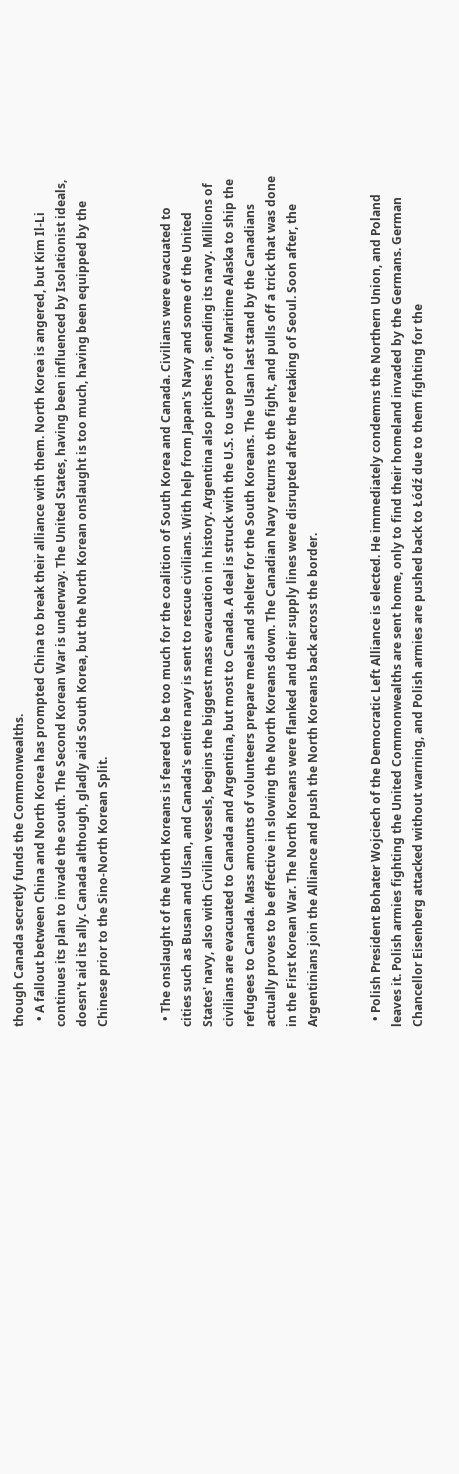though Canada secretly funds the Commonwealths.
  • A fallout between China and North Korea has prompted China to break their alliance with them. North Korea is angered, but Kim Il-Li continues its plan to invade the south. The Second Korean War is underway. The United States, having been influenced by Isolationist ideals, doesn't aid its ally. Canada although, gladly aids South Korea, but the North Korean onslaught is too much, having been equipped by the Chinese prior to the Sino-North Korean Split.


  • The onslaught of the North Koreans is feared to be too much for the coalition of South Korea and Canada. Civilians were evacuated to cities such as Busan and Ulsan, and Canada's entire navy is sent to rescue civilians. With help from Japan's Navy and some of the United States' navy, also with Civilian vessels, begins the biggest mass evacuation in history. Argentina also pitches in, sending its navy. Millions of civilians are evacuated to Canada and Argentina, but most to Canada. A deal is struck with the U.S. to use ports of Maritime Alaska to ship the refugees to Canada. Mass amounts of volunteers prepare meals and shelter for the South Koreans. The Ulsan last stand by the Canadians actually proves to be effective in slowing the North Koreans down. The Canadian Navy returns to the fight, and pulls off a trick that was done in the First Korean War. The North Koreans were flanked and their supply lines were disrupted after the retaking of Seoul. Soon after, the Argentinians join the Alliance and push the North Koreans back across the border.


  • Polish President Bohater Wojciech of the Democratic Left Alliance is elected. He immediately condemns the Northern Union, and Poland leaves it. Polish armies fighting the United Commonwealths are sent home, only to find their homeland invaded by the Germans. German Chancellor Eisenberg attacked without warning, and Polish armies are pushed back to Łódź due to them fighting for the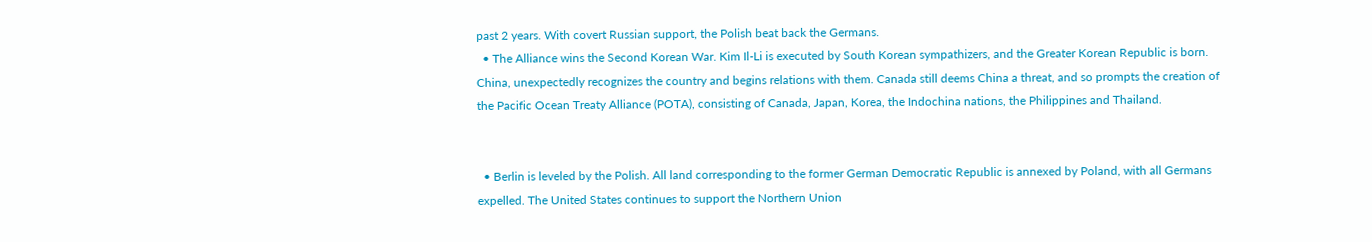past 2 years. With covert Russian support, the Polish beat back the Germans.
  • The Alliance wins the Second Korean War. Kim Il-Li is executed by South Korean sympathizers, and the Greater Korean Republic is born. China, unexpectedly recognizes the country and begins relations with them. Canada still deems China a threat, and so prompts the creation of the Pacific Ocean Treaty Alliance (POTA), consisting of Canada, Japan, Korea, the Indochina nations, the Philippines and Thailand.


  • Berlin is leveled by the Polish. All land corresponding to the former German Democratic Republic is annexed by Poland, with all Germans expelled. The United States continues to support the Northern Union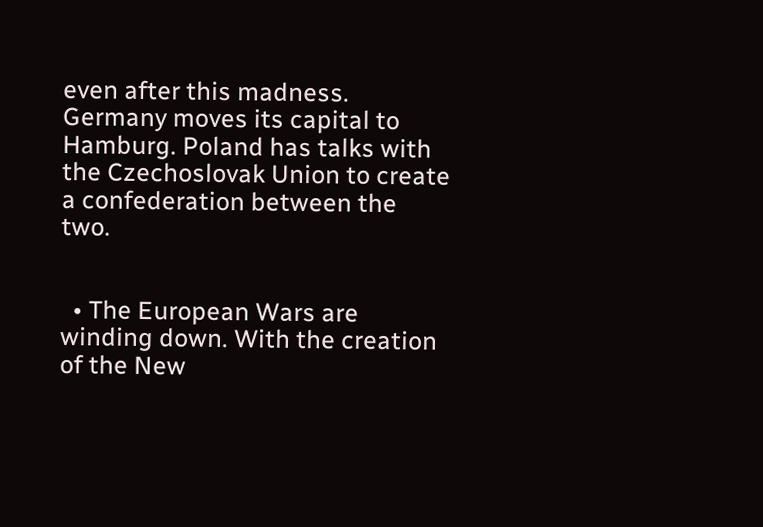even after this madness. Germany moves its capital to Hamburg. Poland has talks with the Czechoslovak Union to create a confederation between the two.


  • The European Wars are winding down. With the creation of the New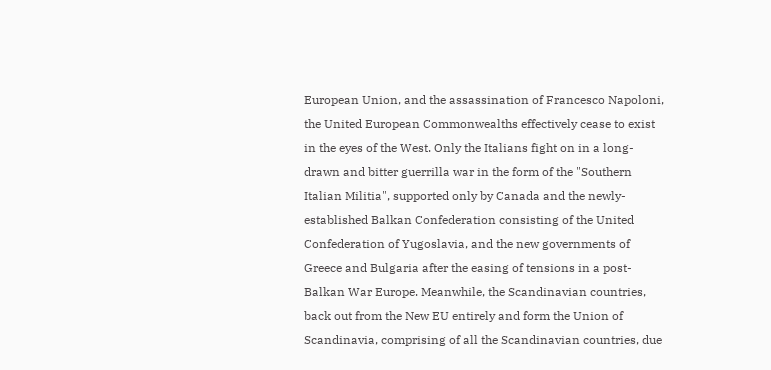European Union, and the assassination of Francesco Napoloni, the United European Commonwealths effectively cease to exist in the eyes of the West. Only the Italians fight on in a long-drawn and bitter guerrilla war in the form of the "Southern Italian Militia", supported only by Canada and the newly-established Balkan Confederation consisting of the United Confederation of Yugoslavia, and the new governments of Greece and Bulgaria after the easing of tensions in a post-Balkan War Europe. Meanwhile, the Scandinavian countries, back out from the New EU entirely and form the Union of Scandinavia, comprising of all the Scandinavian countries, due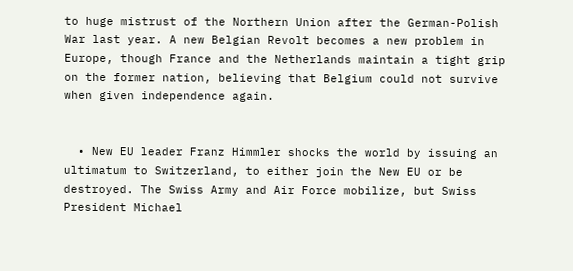to huge mistrust of the Northern Union after the German-Polish War last year. A new Belgian Revolt becomes a new problem in Europe, though France and the Netherlands maintain a tight grip on the former nation, believing that Belgium could not survive when given independence again.


  • New EU leader Franz Himmler shocks the world by issuing an ultimatum to Switzerland, to either join the New EU or be destroyed. The Swiss Army and Air Force mobilize, but Swiss President Michael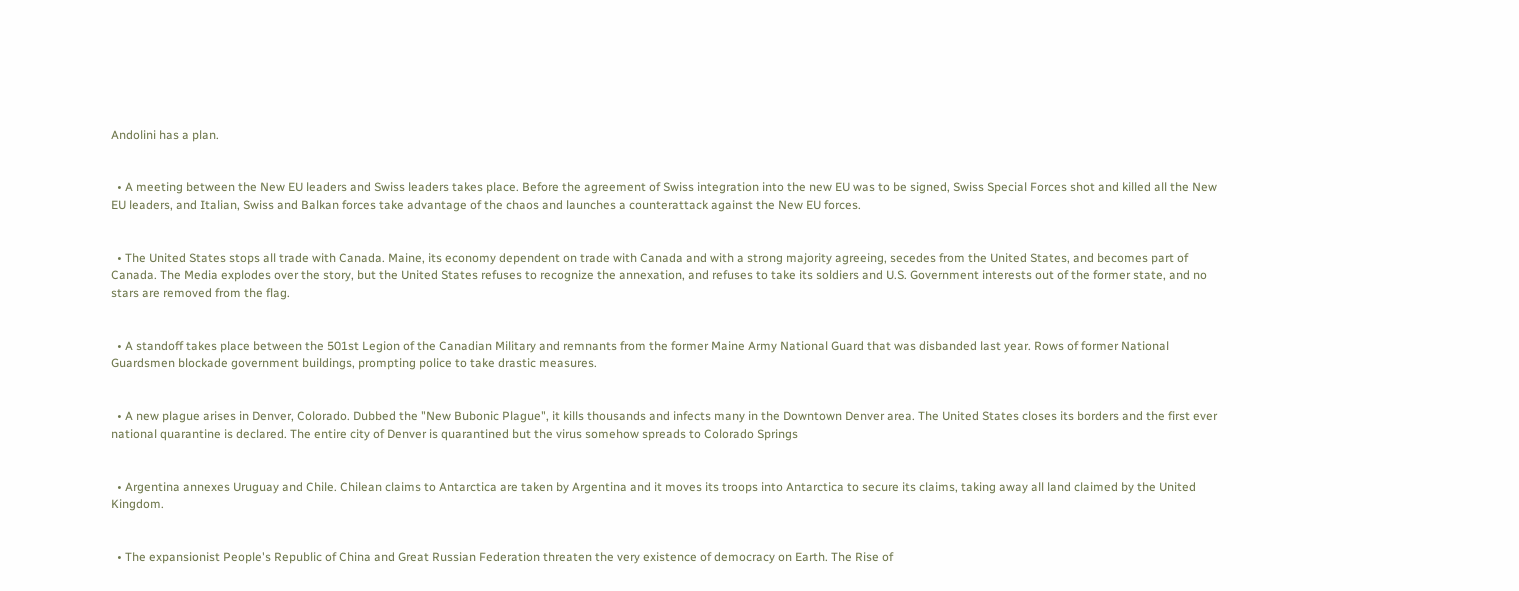Andolini has a plan.


  • A meeting between the New EU leaders and Swiss leaders takes place. Before the agreement of Swiss integration into the new EU was to be signed, Swiss Special Forces shot and killed all the New EU leaders, and Italian, Swiss and Balkan forces take advantage of the chaos and launches a counterattack against the New EU forces.


  • The United States stops all trade with Canada. Maine, its economy dependent on trade with Canada and with a strong majority agreeing, secedes from the United States, and becomes part of Canada. The Media explodes over the story, but the United States refuses to recognize the annexation, and refuses to take its soldiers and U.S. Government interests out of the former state, and no stars are removed from the flag.


  • A standoff takes place between the 501st Legion of the Canadian Military and remnants from the former Maine Army National Guard that was disbanded last year. Rows of former National Guardsmen blockade government buildings, prompting police to take drastic measures.


  • A new plague arises in Denver, Colorado. Dubbed the "New Bubonic Plague", it kills thousands and infects many in the Downtown Denver area. The United States closes its borders and the first ever national quarantine is declared. The entire city of Denver is quarantined but the virus somehow spreads to Colorado Springs


  • Argentina annexes Uruguay and Chile. Chilean claims to Antarctica are taken by Argentina and it moves its troops into Antarctica to secure its claims, taking away all land claimed by the United Kingdom.


  • The expansionist People's Republic of China and Great Russian Federation threaten the very existence of democracy on Earth. The Rise of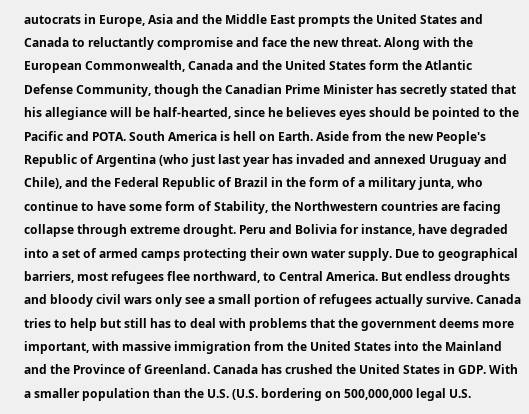autocrats in Europe, Asia and the Middle East prompts the United States and Canada to reluctantly compromise and face the new threat. Along with the European Commonwealth, Canada and the United States form the Atlantic Defense Community, though the Canadian Prime Minister has secretly stated that his allegiance will be half-hearted, since he believes eyes should be pointed to the Pacific and POTA. South America is hell on Earth. Aside from the new People's Republic of Argentina (who just last year has invaded and annexed Uruguay and Chile), and the Federal Republic of Brazil in the form of a military junta, who continue to have some form of Stability, the Northwestern countries are facing collapse through extreme drought. Peru and Bolivia for instance, have degraded into a set of armed camps protecting their own water supply. Due to geographical barriers, most refugees flee northward, to Central America. But endless droughts and bloody civil wars only see a small portion of refugees actually survive. Canada tries to help but still has to deal with problems that the government deems more important, with massive immigration from the United States into the Mainland and the Province of Greenland. Canada has crushed the United States in GDP. With a smaller population than the U.S. (U.S. bordering on 500,000,000 legal U.S.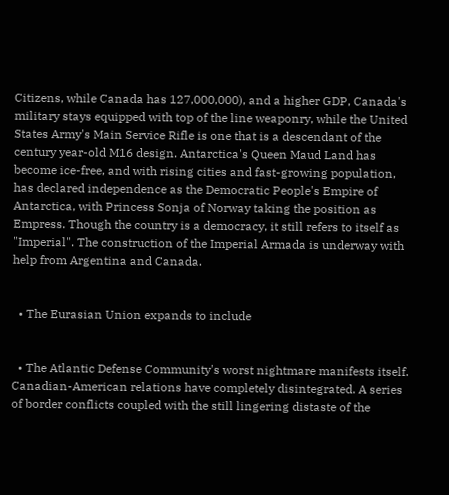Citizens, while Canada has 127,000,000), and a higher GDP, Canada's military stays equipped with top of the line weaponry, while the United States Army's Main Service Rifle is one that is a descendant of the century year-old M16 design. Antarctica's Queen Maud Land has become ice-free, and with rising cities and fast-growing population, has declared independence as the Democratic People's Empire of Antarctica, with Princess Sonja of Norway taking the position as Empress. Though the country is a democracy, it still refers to itself as "Imperial". The construction of the Imperial Armada is underway with help from Argentina and Canada.


  • The Eurasian Union expands to include


  • The Atlantic Defense Community's worst nightmare manifests itself. Canadian-American relations have completely disintegrated. A series of border conflicts coupled with the still lingering distaste of the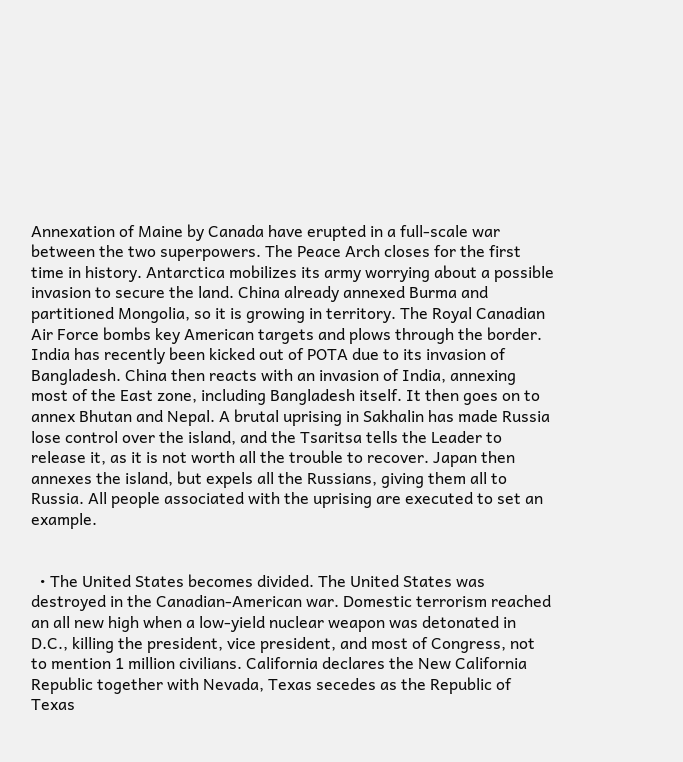Annexation of Maine by Canada have erupted in a full-scale war between the two superpowers. The Peace Arch closes for the first time in history. Antarctica mobilizes its army worrying about a possible invasion to secure the land. China already annexed Burma and partitioned Mongolia, so it is growing in territory. The Royal Canadian Air Force bombs key American targets and plows through the border. India has recently been kicked out of POTA due to its invasion of Bangladesh. China then reacts with an invasion of India, annexing most of the East zone, including Bangladesh itself. It then goes on to annex Bhutan and Nepal. A brutal uprising in Sakhalin has made Russia lose control over the island, and the Tsaritsa tells the Leader to release it, as it is not worth all the trouble to recover. Japan then annexes the island, but expels all the Russians, giving them all to Russia. All people associated with the uprising are executed to set an example.


  • The United States becomes divided. The United States was destroyed in the Canadian-American war. Domestic terrorism reached an all new high when a low-yield nuclear weapon was detonated in D.C., killing the president, vice president, and most of Congress, not to mention 1 million civilians. California declares the New California Republic together with Nevada, Texas secedes as the Republic of Texas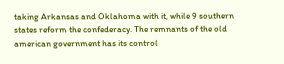taking Arkansas and Oklahoma with it, while 9 southern states reform the confederacy. The remnants of the old american government has its control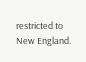restricted to New England.